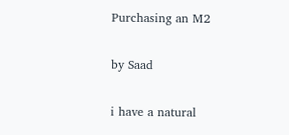Purchasing an M2

by Saad

i have a natural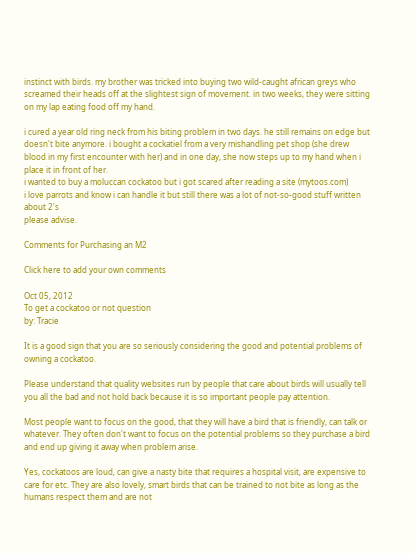instinct with birds. my brother was tricked into buying two wild-caught african greys who screamed their heads off at the slightest sign of movement. in two weeks, they were sitting on my lap eating food off my hand.

i cured a year old ring neck from his biting problem in two days. he still remains on edge but doesn't bite anymore. i bought a cockatiel from a very mishandling pet shop (she drew blood in my first encounter with her) and in one day, she now steps up to my hand when i place it in front of her.
i wanted to buy a moluccan cockatoo but i got scared after reading a site (mytoos.com)
i love parrots and know i can handle it but still there was a lot of not-so-good stuff written about 2's
please advise.

Comments for Purchasing an M2

Click here to add your own comments

Oct 05, 2012
To get a cockatoo or not question
by: Tracie

It is a good sign that you are so seriously considering the good and potential problems of owning a cockatoo.

Please understand that quality websites run by people that care about birds will usually tell you all the bad and not hold back because it is so important people pay attention.

Most people want to focus on the good, that they will have a bird that is friendly, can talk or whatever. They often don't want to focus on the potential problems so they purchase a bird and end up giving it away when problem arise.

Yes, cockatoos are loud, can give a nasty bite that requires a hospital visit, are expensive to care for etc. They are also lovely, smart birds that can be trained to not bite as long as the humans respect them and are not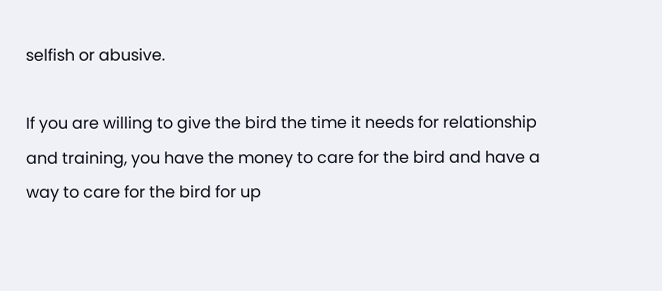selfish or abusive.

If you are willing to give the bird the time it needs for relationship and training, you have the money to care for the bird and have a way to care for the bird for up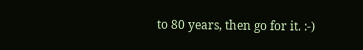to 80 years, then go for it. :-)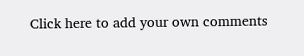Click here to add your own comments